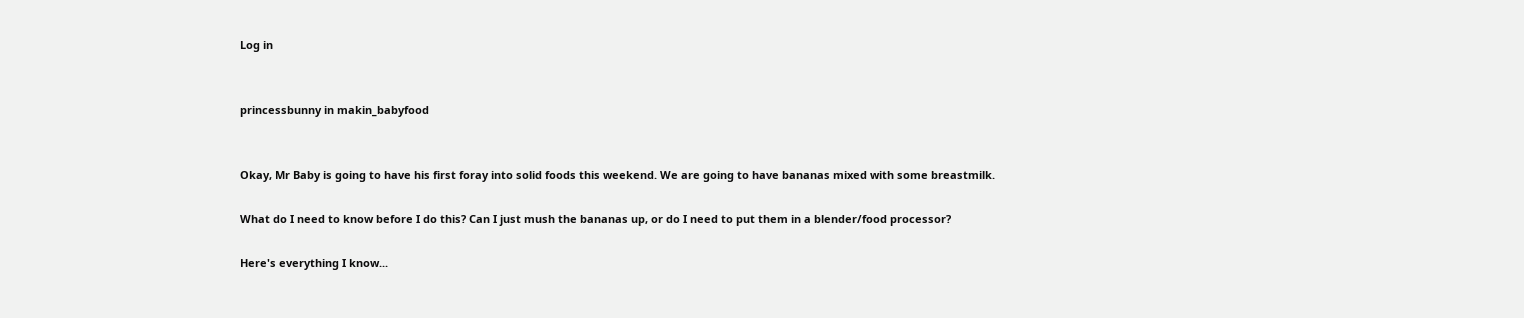Log in


princessbunny in makin_babyfood


Okay, Mr Baby is going to have his first foray into solid foods this weekend. We are going to have bananas mixed with some breastmilk.

What do I need to know before I do this? Can I just mush the bananas up, or do I need to put them in a blender/food processor?

Here's everything I know...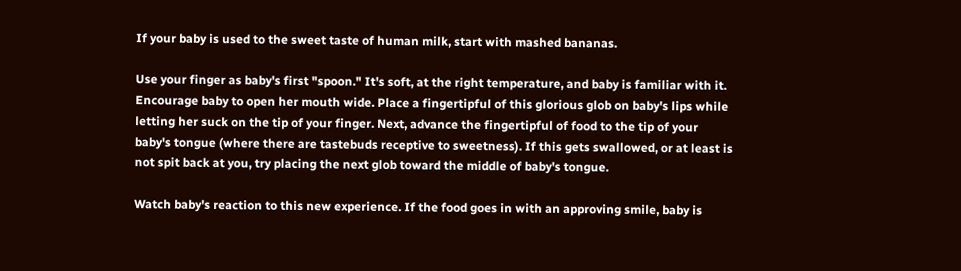If your baby is used to the sweet taste of human milk, start with mashed bananas.

Use your finger as baby's first "spoon." It's soft, at the right temperature, and baby is familiar with it. Encourage baby to open her mouth wide. Place a fingertipful of this glorious glob on baby's lips while letting her suck on the tip of your finger. Next, advance the fingertipful of food to the tip of your baby's tongue (where there are tastebuds receptive to sweetness). If this gets swallowed, or at least is not spit back at you, try placing the next glob toward the middle of baby's tongue.

Watch baby's reaction to this new experience. If the food goes in with an approving smile, baby is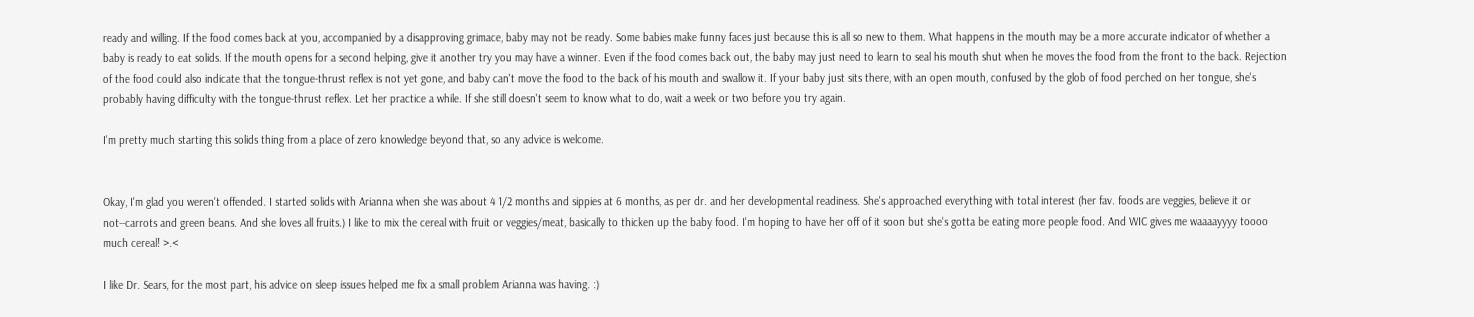ready and willing. If the food comes back at you, accompanied by a disapproving grimace, baby may not be ready. Some babies make funny faces just because this is all so new to them. What happens in the mouth may be a more accurate indicator of whether a baby is ready to eat solids. If the mouth opens for a second helping, give it another try you may have a winner. Even if the food comes back out, the baby may just need to learn to seal his mouth shut when he moves the food from the front to the back. Rejection of the food could also indicate that the tongue-thrust reflex is not yet gone, and baby can't move the food to the back of his mouth and swallow it. If your baby just sits there, with an open mouth, confused by the glob of food perched on her tongue, she's probably having difficulty with the tongue-thrust reflex. Let her practice a while. If she still doesn't seem to know what to do, wait a week or two before you try again.

I'm pretty much starting this solids thing from a place of zero knowledge beyond that, so any advice is welcome.


Okay, I'm glad you weren't offended. I started solids with Arianna when she was about 4 1/2 months and sippies at 6 months, as per dr. and her developmental readiness. She's approached everything with total interest (her fav. foods are veggies, believe it or not--carrots and green beans. And she loves all fruits.) I like to mix the cereal with fruit or veggies/meat, basically to thicken up the baby food. I'm hoping to have her off of it soon but she's gotta be eating more people food. And WIC gives me waaaayyyy toooo much cereal! >.<

I like Dr. Sears, for the most part, his advice on sleep issues helped me fix a small problem Arianna was having. :)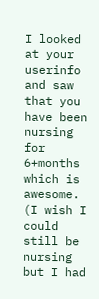I looked at your userinfo and saw that you have been nursing for 6+months which is awesome. (I wish I could still be nursing but I had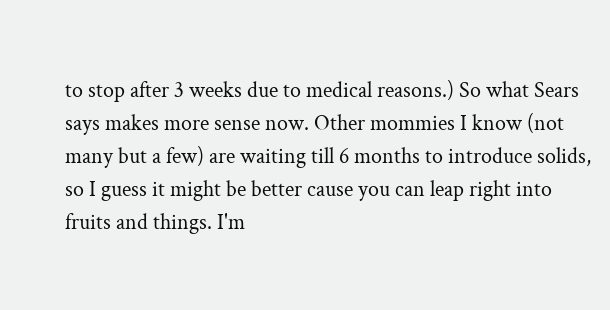to stop after 3 weeks due to medical reasons.) So what Sears says makes more sense now. Other mommies I know (not many but a few) are waiting till 6 months to introduce solids, so I guess it might be better cause you can leap right into fruits and things. I'm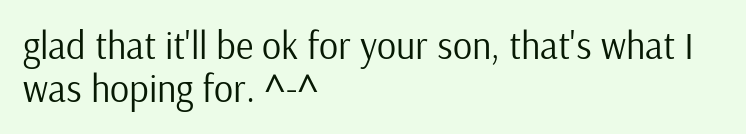glad that it'll be ok for your son, that's what I was hoping for. ^-^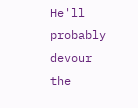He'll probably devour the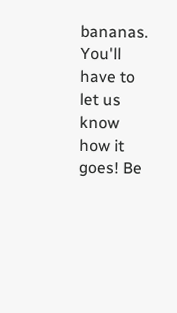bananas. You'll have to let us know how it goes! Be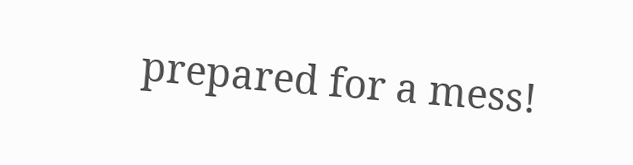prepared for a mess!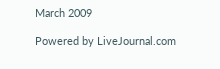March 2009

Powered by LiveJournal.com